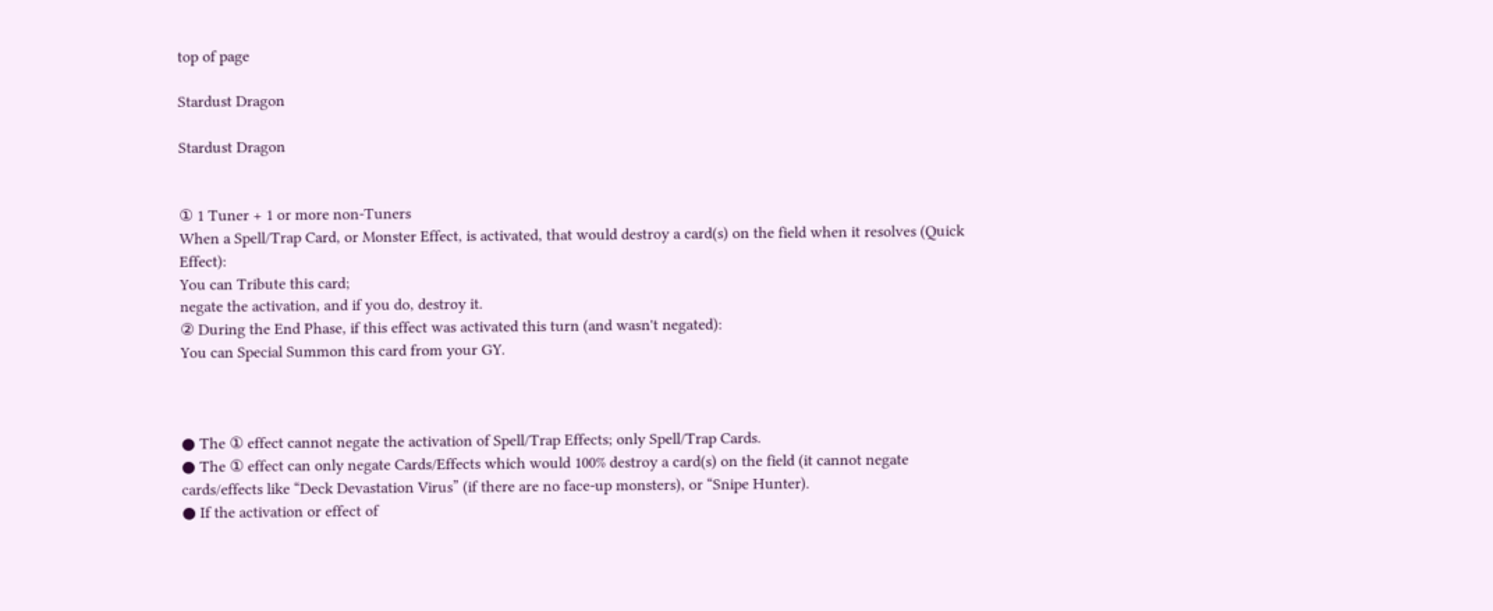top of page

Stardust Dragon

Stardust Dragon


① 1 Tuner + 1 or more non-Tuners
When a Spell/Trap Card, or Monster Effect, is activated, that would destroy a card(s) on the field when it resolves (Quick Effect):
You can Tribute this card;
negate the activation, and if you do, destroy it.
② During the End Phase, if this effect was activated this turn (and wasn't negated):
You can Special Summon this card from your GY.



● The ① effect cannot negate the activation of Spell/Trap Effects; only Spell/Trap Cards.
● The ① effect can only negate Cards/Effects which would 100% destroy a card(s) on the field (it cannot negate cards/effects like “Deck Devastation Virus” (if there are no face-up monsters), or “Snipe Hunter).
● If the activation or effect of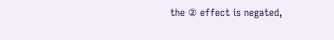the ② effect is negated,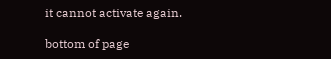it cannot activate again.

bottom of page